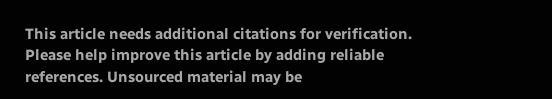This article needs additional citations for verification.
Please help improve this article by adding reliable references. Unsourced material may be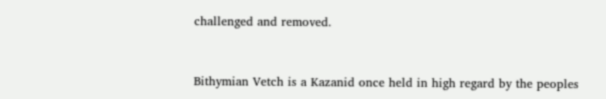challenged and removed.


Bithymian Vetch is a Kazanid once held in high regard by the peoples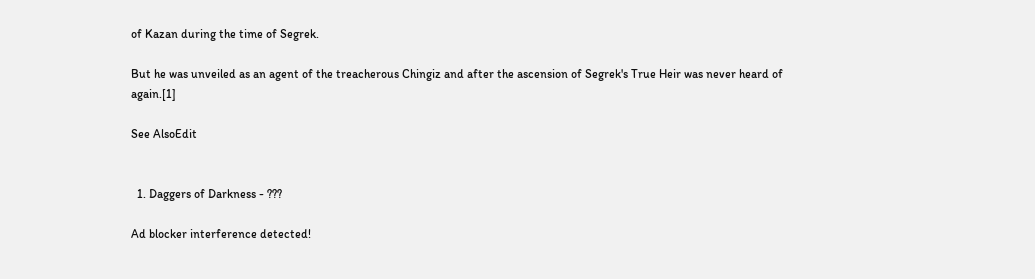of Kazan during the time of Segrek.

But he was unveiled as an agent of the treacherous Chingiz and after the ascension of Segrek's True Heir was never heard of again.[1]

See AlsoEdit


  1. Daggers of Darkness - ???

Ad blocker interference detected!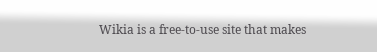Wikia is a free-to-use site that makes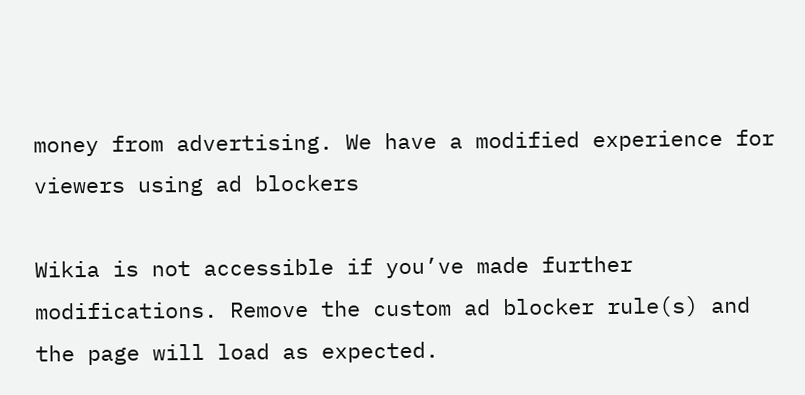money from advertising. We have a modified experience for viewers using ad blockers

Wikia is not accessible if you’ve made further modifications. Remove the custom ad blocker rule(s) and the page will load as expected.